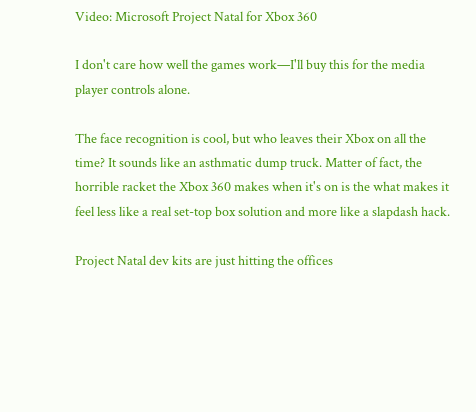Video: Microsoft Project Natal for Xbox 360

I don't care how well the games work—I'll buy this for the media player controls alone.

The face recognition is cool, but who leaves their Xbox on all the time? It sounds like an asthmatic dump truck. Matter of fact, the horrible racket the Xbox 360 makes when it's on is the what makes it feel less like a real set-top box solution and more like a slapdash hack.

Project Natal dev kits are just hitting the offices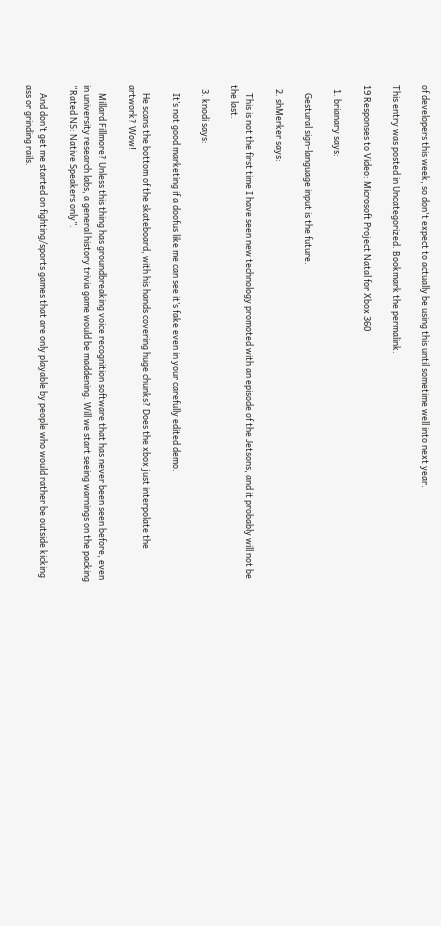of developers this week, so don't expect to actually be using this until sometime well into next year.

This entry was posted in Uncategorized. Bookmark the permalink.

19 Responses to Video: Microsoft Project Natal for Xbox 360

  1. brianary says:

    Gestural sign-language input is the future.

  2. shMerker says:

    This is not the first time I have seen new technology promoted with an episode of the Jetsons, and it probably will not be the last.

  3. knodi says:

    It’s not good marketing if a doofus like me can see it’s fake even in your carefully edited demo.

    He scans the bottom of the skateboard, with his hands covering huge chunks? Does the xbox just interpolate the artwork? Wow!

    Millard Fillmore? Unless this thing has groundbreaking voice recognition software that has never been seen before, even in university research labs, a general history trivia game would be maddening. Will we start seeing warnings on the packing “Rated NS: Native Speakers only”.

    And don’t get me started on fighting/sports games that are only playable by people who would rather be outside kicking ass or grinding rails.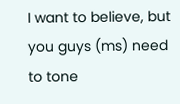I want to believe, but you guys (ms) need to tone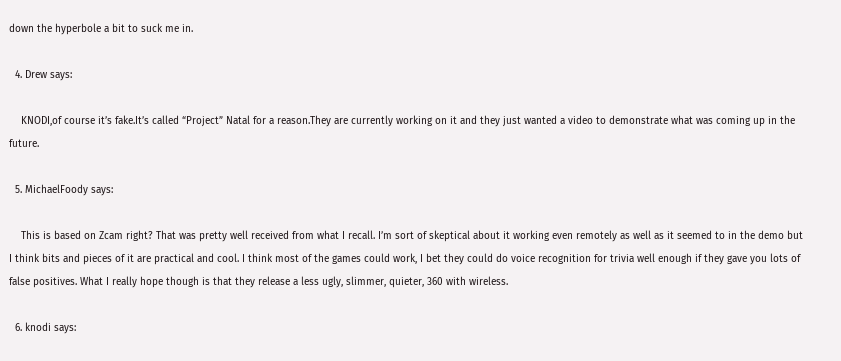down the hyperbole a bit to suck me in.

  4. Drew says:

    KNODI,of course it’s fake.It’s called “Project” Natal for a reason.They are currently working on it and they just wanted a video to demonstrate what was coming up in the future.

  5. MichaelFoody says:

    This is based on Zcam right? That was pretty well received from what I recall. I’m sort of skeptical about it working even remotely as well as it seemed to in the demo but I think bits and pieces of it are practical and cool. I think most of the games could work, I bet they could do voice recognition for trivia well enough if they gave you lots of false positives. What I really hope though is that they release a less ugly, slimmer, quieter, 360 with wireless.

  6. knodi says: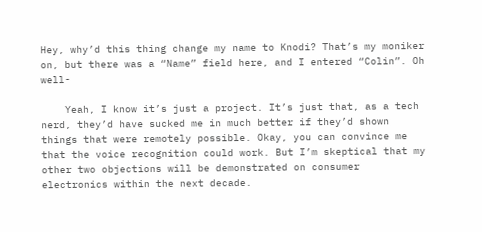Hey, why’d this thing change my name to Knodi? That’s my moniker on, but there was a “Name” field here, and I entered “Colin”. Oh well-

    Yeah, I know it’s just a project. It’s just that, as a tech nerd, they’d have sucked me in much better if they’d shown things that were remotely possible. Okay, you can convince me that the voice recognition could work. But I’m skeptical that my other two objections will be demonstrated on consumer electronics within the next decade.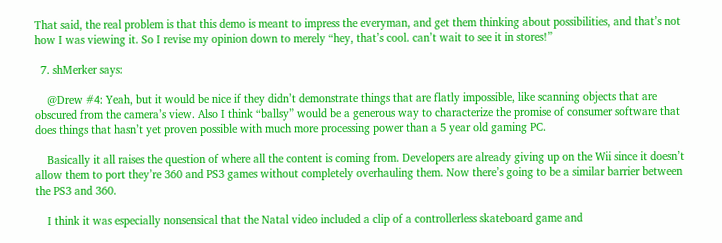That said, the real problem is that this demo is meant to impress the everyman, and get them thinking about possibilities, and that’s not how I was viewing it. So I revise my opinion down to merely “hey, that’s cool. can’t wait to see it in stores!”

  7. shMerker says:

    @Drew #4: Yeah, but it would be nice if they didn’t demonstrate things that are flatly impossible, like scanning objects that are obscured from the camera’s view. Also I think “ballsy” would be a generous way to characterize the promise of consumer software that does things that hasn’t yet proven possible with much more processing power than a 5 year old gaming PC.

    Basically it all raises the question of where all the content is coming from. Developers are already giving up on the Wii since it doesn’t allow them to port they’re 360 and PS3 games without completely overhauling them. Now there’s going to be a similar barrier between the PS3 and 360.

    I think it was especially nonsensical that the Natal video included a clip of a controllerless skateboard game and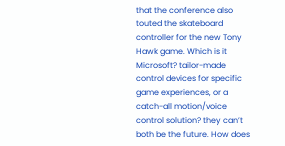that the conference also touted the skateboard controller for the new Tony Hawk game. Which is it Microsoft? tailor-made control devices for specific game experiences, or a catch-all motion/voice control solution? they can’t both be the future. How does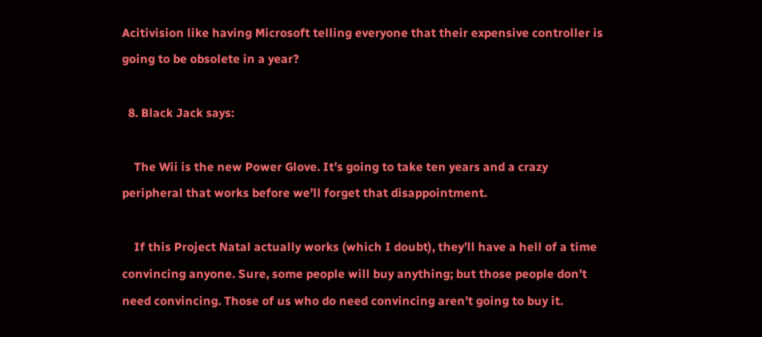Acitivision like having Microsoft telling everyone that their expensive controller is going to be obsolete in a year?

  8. Black Jack says:

    The Wii is the new Power Glove. It’s going to take ten years and a crazy peripheral that works before we’ll forget that disappointment.

    If this Project Natal actually works (which I doubt), they’ll have a hell of a time convincing anyone. Sure, some people will buy anything; but those people don’t need convincing. Those of us who do need convincing aren’t going to buy it.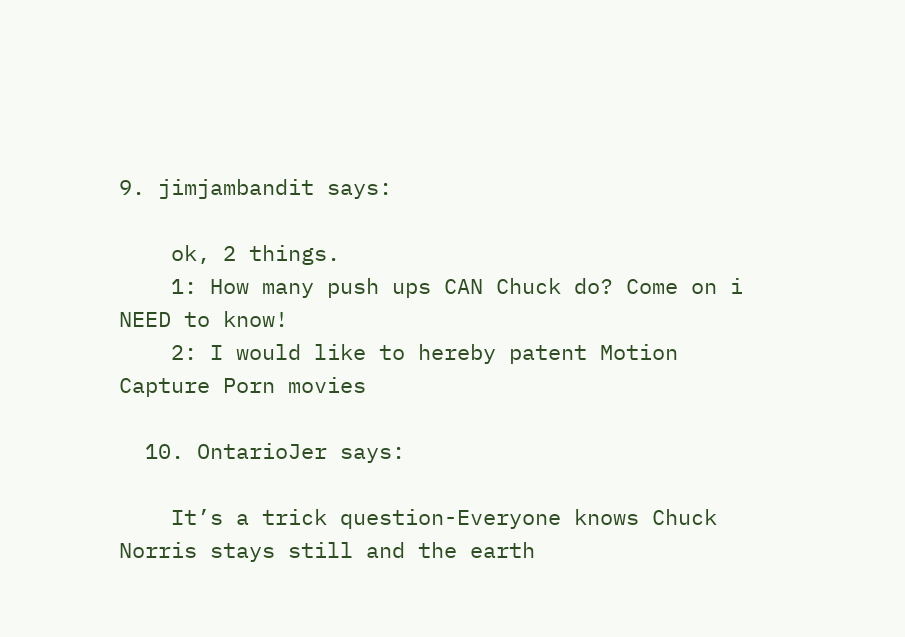9. jimjambandit says:

    ok, 2 things.
    1: How many push ups CAN Chuck do? Come on i NEED to know!
    2: I would like to hereby patent Motion Capture Porn movies

  10. OntarioJer says:

    It’s a trick question-Everyone knows Chuck Norris stays still and the earth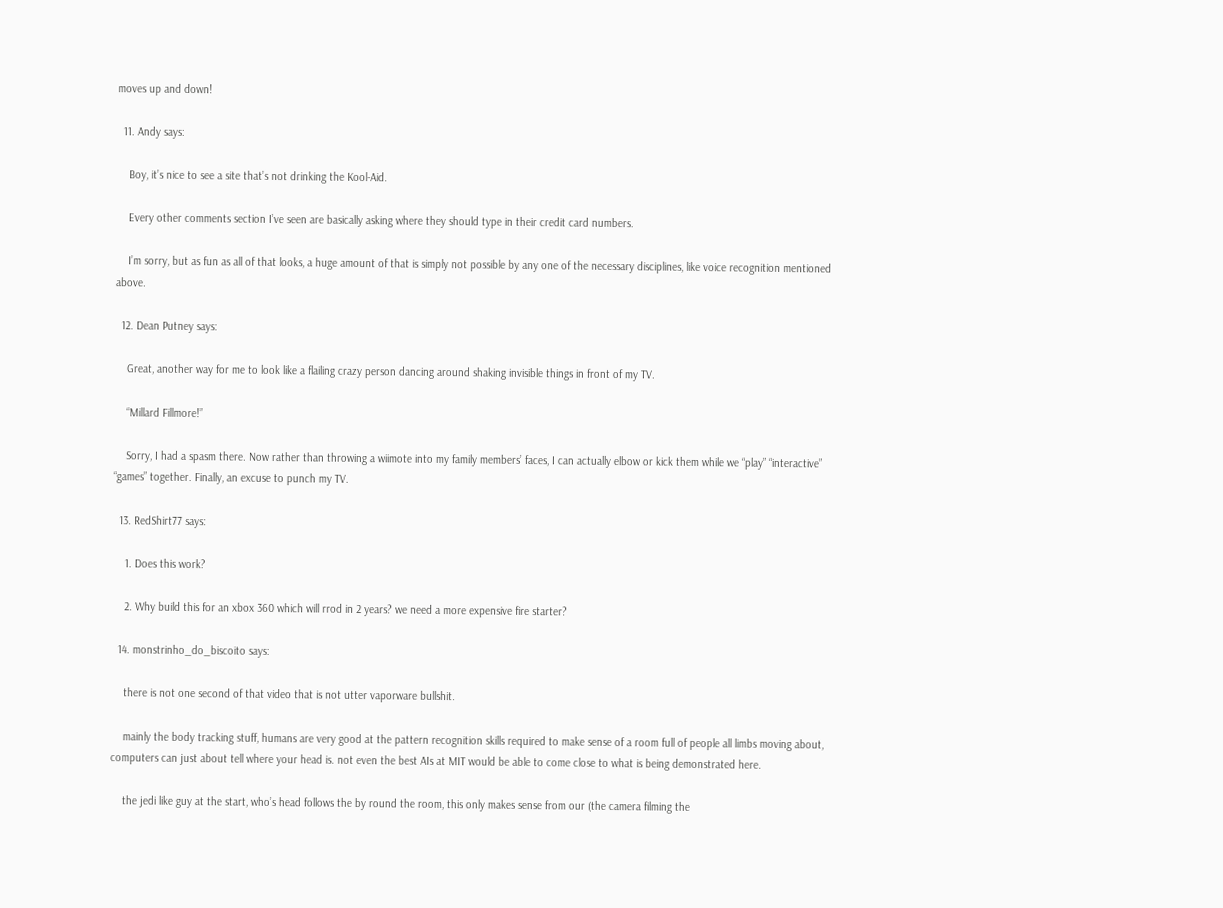moves up and down!

  11. Andy says:

    Boy, it’s nice to see a site that’s not drinking the Kool-Aid.

    Every other comments section I’ve seen are basically asking where they should type in their credit card numbers.

    I’m sorry, but as fun as all of that looks, a huge amount of that is simply not possible by any one of the necessary disciplines, like voice recognition mentioned above.

  12. Dean Putney says:

    Great, another way for me to look like a flailing crazy person dancing around shaking invisible things in front of my TV.

    “Millard Fillmore!”

    Sorry, I had a spasm there. Now rather than throwing a wiimote into my family members’ faces, I can actually elbow or kick them while we “play” “interactive” “games” together. Finally, an excuse to punch my TV.

  13. RedShirt77 says:

    1. Does this work?

    2. Why build this for an xbox 360 which will rrod in 2 years? we need a more expensive fire starter?

  14. monstrinho_do_biscoito says:

    there is not one second of that video that is not utter vaporware bullshit.

    mainly the body tracking stuff, humans are very good at the pattern recognition skills required to make sense of a room full of people all limbs moving about, computers can just about tell where your head is. not even the best AIs at MIT would be able to come close to what is being demonstrated here.

    the jedi like guy at the start, who’s head follows the by round the room, this only makes sense from our (the camera filming the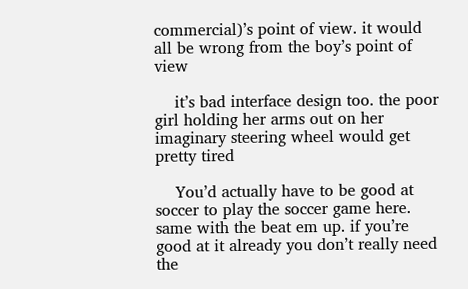commercial)’s point of view. it would all be wrong from the boy’s point of view

    it’s bad interface design too. the poor girl holding her arms out on her imaginary steering wheel would get pretty tired

    You’d actually have to be good at soccer to play the soccer game here. same with the beat em up. if you’re good at it already you don’t really need the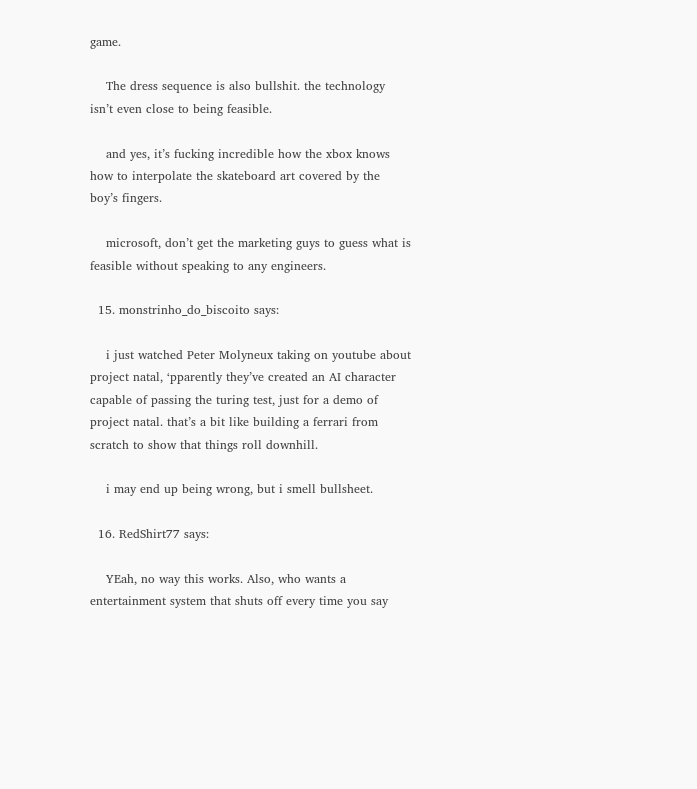game.

    The dress sequence is also bullshit. the technology isn’t even close to being feasible.

    and yes, it’s fucking incredible how the xbox knows how to interpolate the skateboard art covered by the boy’s fingers.

    microsoft, don’t get the marketing guys to guess what is feasible without speaking to any engineers.

  15. monstrinho_do_biscoito says:

    i just watched Peter Molyneux taking on youtube about project natal, ‘pparently they’ve created an AI character capable of passing the turing test, just for a demo of project natal. that’s a bit like building a ferrari from scratch to show that things roll downhill.

    i may end up being wrong, but i smell bullsheet.

  16. RedShirt77 says:

    YEah, no way this works. Also, who wants a entertainment system that shuts off every time you say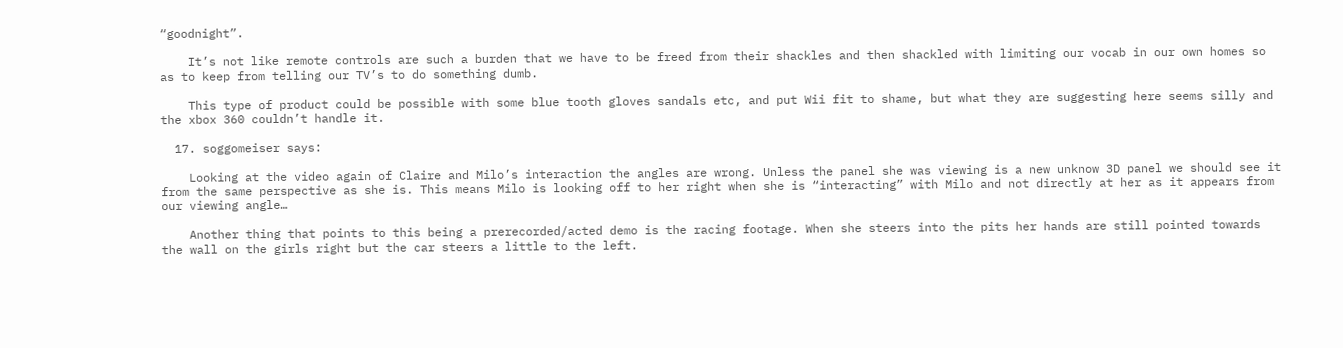“goodnight”.

    It’s not like remote controls are such a burden that we have to be freed from their shackles and then shackled with limiting our vocab in our own homes so as to keep from telling our TV’s to do something dumb.

    This type of product could be possible with some blue tooth gloves sandals etc, and put Wii fit to shame, but what they are suggesting here seems silly and the xbox 360 couldn’t handle it.

  17. soggomeiser says:

    Looking at the video again of Claire and Milo’s interaction the angles are wrong. Unless the panel she was viewing is a new unknow 3D panel we should see it from the same perspective as she is. This means Milo is looking off to her right when she is “interacting” with Milo and not directly at her as it appears from our viewing angle…

    Another thing that points to this being a prerecorded/acted demo is the racing footage. When she steers into the pits her hands are still pointed towards the wall on the girls right but the car steers a little to the left.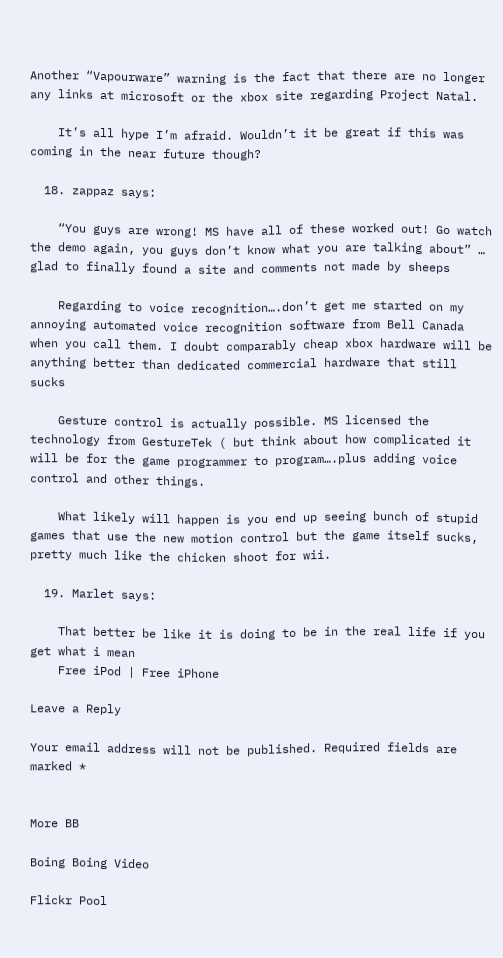Another “Vapourware” warning is the fact that there are no longer any links at microsoft or the xbox site regarding Project Natal.

    It’s all hype I’m afraid. Wouldn’t it be great if this was coming in the near future though?

  18. zappaz says:

    “You guys are wrong! MS have all of these worked out! Go watch the demo again, you guys don’t know what you are talking about” … glad to finally found a site and comments not made by sheeps

    Regarding to voice recognition….don’t get me started on my annoying automated voice recognition software from Bell Canada when you call them. I doubt comparably cheap xbox hardware will be anything better than dedicated commercial hardware that still sucks

    Gesture control is actually possible. MS licensed the technology from GestureTek ( but think about how complicated it will be for the game programmer to program….plus adding voice control and other things.

    What likely will happen is you end up seeing bunch of stupid games that use the new motion control but the game itself sucks, pretty much like the chicken shoot for wii.

  19. Marlet says:

    That better be like it is doing to be in the real life if you get what i mean
    Free iPod | Free iPhone

Leave a Reply

Your email address will not be published. Required fields are marked *


More BB

Boing Boing Video

Flickr Pool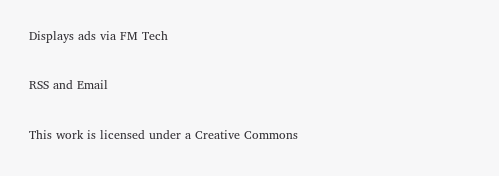Displays ads via FM Tech

RSS and Email

This work is licensed under a Creative Commons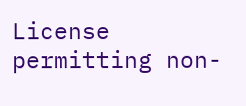License permitting non-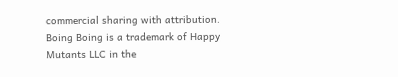commercial sharing with attribution. Boing Boing is a trademark of Happy Mutants LLC in the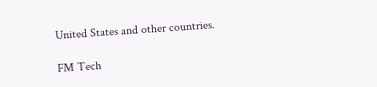United States and other countries.

FM Tech